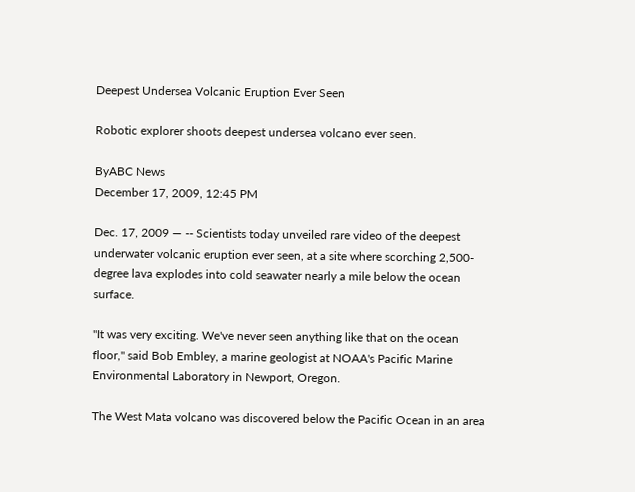Deepest Undersea Volcanic Eruption Ever Seen

Robotic explorer shoots deepest undersea volcano ever seen.

ByABC News
December 17, 2009, 12:45 PM

Dec. 17, 2009 — -- Scientists today unveiled rare video of the deepest underwater volcanic eruption ever seen, at a site where scorching 2,500-degree lava explodes into cold seawater nearly a mile below the ocean surface.

"It was very exciting. We've never seen anything like that on the ocean floor," said Bob Embley, a marine geologist at NOAA's Pacific Marine Environmental Laboratory in Newport, Oregon.

The West Mata volcano was discovered below the Pacific Ocean in an area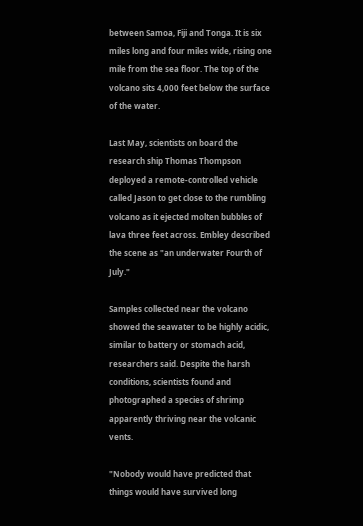between Samoa, Fiji and Tonga. It is six miles long and four miles wide, rising one mile from the sea floor. The top of the volcano sits 4,000 feet below the surface of the water.

Last May, scientists on board the research ship Thomas Thompson deployed a remote-controlled vehicle called Jason to get close to the rumbling volcano as it ejected molten bubbles of lava three feet across. Embley described the scene as "an underwater Fourth of July."

Samples collected near the volcano showed the seawater to be highly acidic, similar to battery or stomach acid, researchers said. Despite the harsh conditions, scientists found and photographed a species of shrimp apparently thriving near the volcanic vents.

"Nobody would have predicted that things would have survived long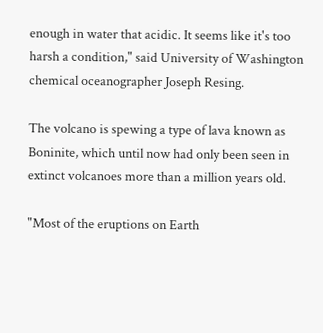enough in water that acidic. It seems like it's too harsh a condition," said University of Washington chemical oceanographer Joseph Resing.

The volcano is spewing a type of lava known as Boninite, which until now had only been seen in extinct volcanoes more than a million years old.

"Most of the eruptions on Earth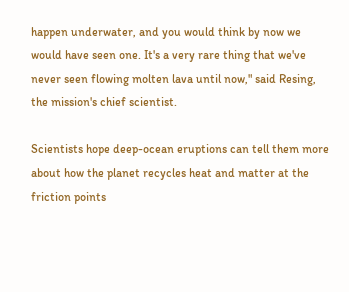happen underwater, and you would think by now we would have seen one. It's a very rare thing that we've never seen flowing molten lava until now," said Resing, the mission's chief scientist.

Scientists hope deep-ocean eruptions can tell them more about how the planet recycles heat and matter at the friction points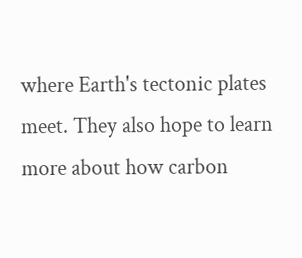where Earth's tectonic plates meet. They also hope to learn more about how carbon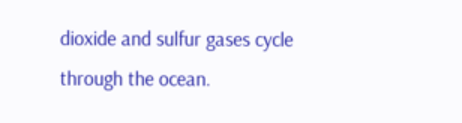dioxide and sulfur gases cycle through the ocean.